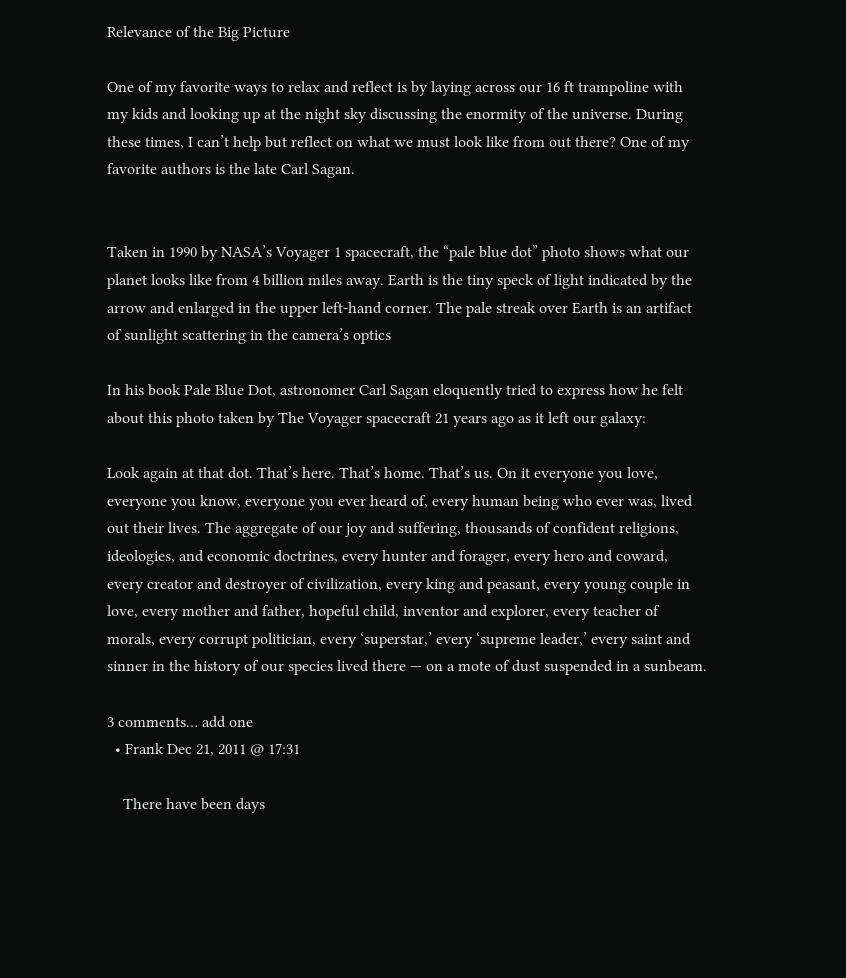Relevance of the Big Picture

One of my favorite ways to relax and reflect is by laying across our 16 ft trampoline with my kids and looking up at the night sky discussing the enormity of the universe. During these times, I can’t help but reflect on what we must look like from out there? One of my favorite authors is the late Carl Sagan.


Taken in 1990 by NASA’s Voyager 1 spacecraft, the “pale blue dot” photo shows what our planet looks like from 4 billion miles away. Earth is the tiny speck of light indicated by the arrow and enlarged in the upper left-hand corner. The pale streak over Earth is an artifact of sunlight scattering in the camera’s optics

In his book Pale Blue Dot, astronomer Carl Sagan eloquently tried to express how he felt about this photo taken by The Voyager spacecraft 21 years ago as it left our galaxy:

Look again at that dot. That’s here. That’s home. That’s us. On it everyone you love, everyone you know, everyone you ever heard of, every human being who ever was, lived out their lives. The aggregate of our joy and suffering, thousands of confident religions, ideologies, and economic doctrines, every hunter and forager, every hero and coward, every creator and destroyer of civilization, every king and peasant, every young couple in love, every mother and father, hopeful child, inventor and explorer, every teacher of morals, every corrupt politician, every ‘superstar,’ every ‘supreme leader,’ every saint and sinner in the history of our species lived there — on a mote of dust suspended in a sunbeam.

3 comments… add one
  • Frank Dec 21, 2011 @ 17:31

    There have been days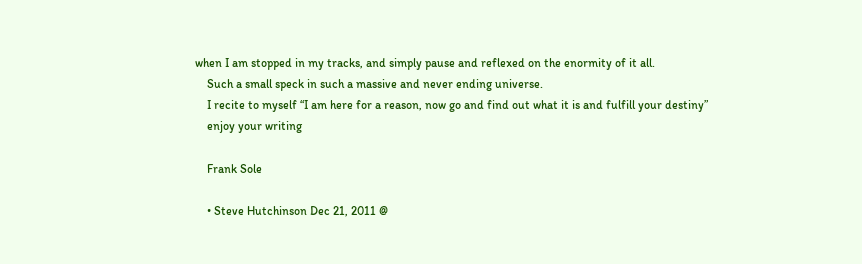when I am stopped in my tracks, and simply pause and reflexed on the enormity of it all.
    Such a small speck in such a massive and never ending universe.
    I recite to myself “I am here for a reason, now go and find out what it is and fulfill your destiny”
    enjoy your writing

    Frank Sole

    • Steve Hutchinson Dec 21, 2011 @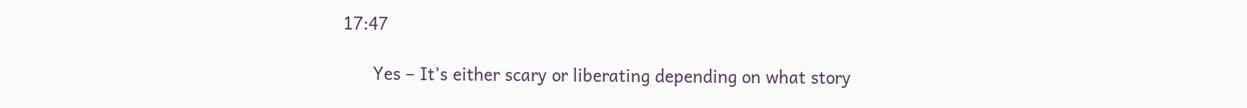17:47

      Yes – It’s either scary or liberating depending on what story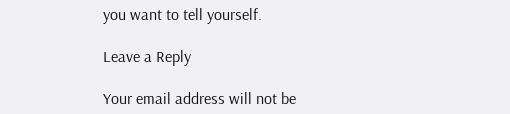you want to tell yourself.

Leave a Reply

Your email address will not be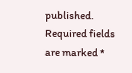published. Required fields are marked *